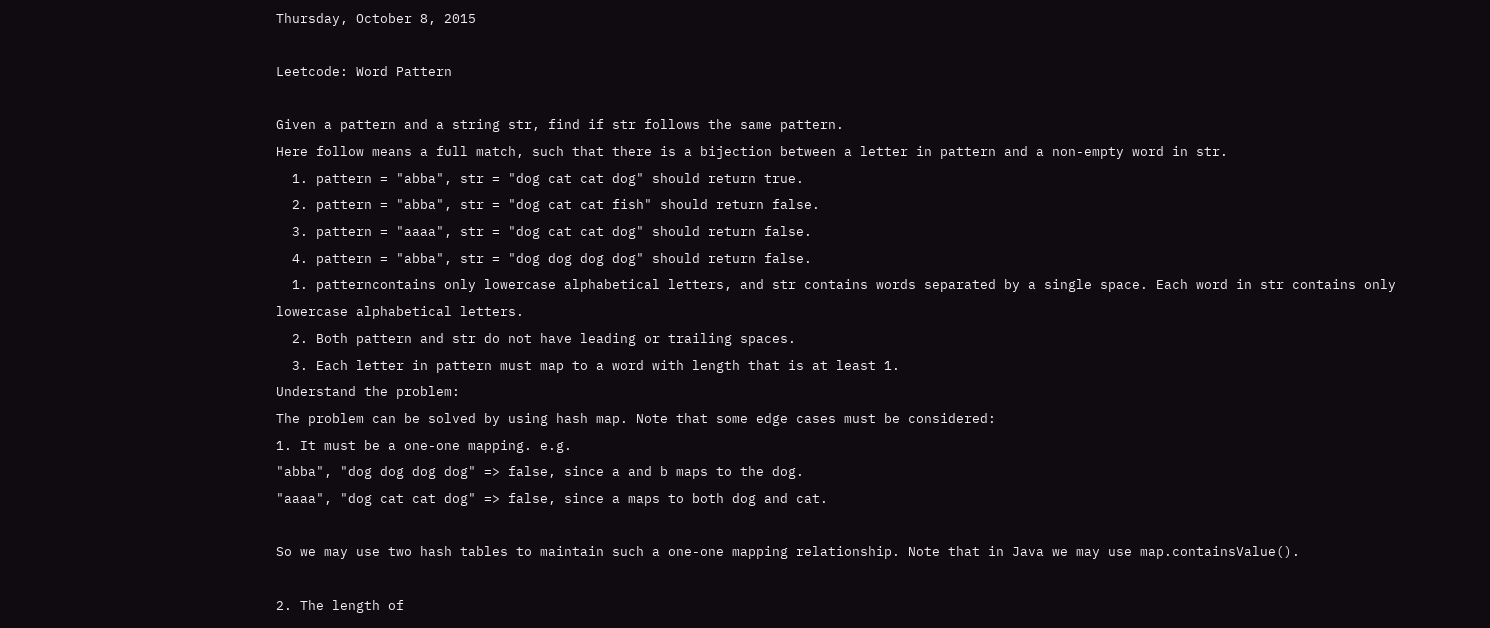Thursday, October 8, 2015

Leetcode: Word Pattern

Given a pattern and a string str, find if str follows the same pattern.
Here follow means a full match, such that there is a bijection between a letter in pattern and a non-empty word in str.
  1. pattern = "abba", str = "dog cat cat dog" should return true.
  2. pattern = "abba", str = "dog cat cat fish" should return false.
  3. pattern = "aaaa", str = "dog cat cat dog" should return false.
  4. pattern = "abba", str = "dog dog dog dog" should return false.
  1. patterncontains only lowercase alphabetical letters, and str contains words separated by a single space. Each word in str contains only lowercase alphabetical letters.
  2. Both pattern and str do not have leading or trailing spaces.
  3. Each letter in pattern must map to a word with length that is at least 1.
Understand the problem:
The problem can be solved by using hash map. Note that some edge cases must be considered:
1. It must be a one-one mapping. e.g.
"abba", "dog dog dog dog" => false, since a and b maps to the dog.
"aaaa", "dog cat cat dog" => false, since a maps to both dog and cat.

So we may use two hash tables to maintain such a one-one mapping relationship. Note that in Java we may use map.containsValue().

2. The length of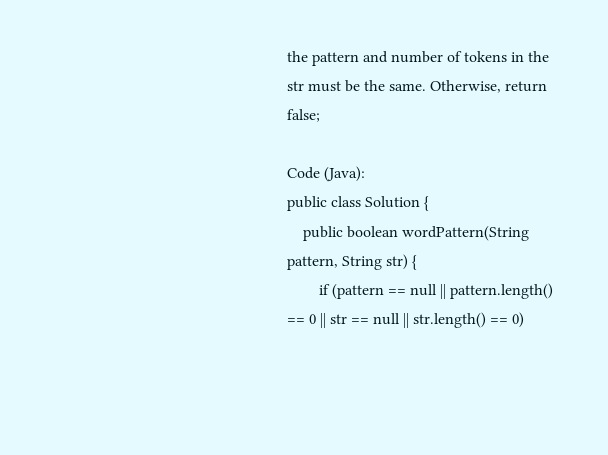the pattern and number of tokens in the str must be the same. Otherwise, return false;

Code (Java):
public class Solution {
    public boolean wordPattern(String pattern, String str) {
        if (pattern == null || pattern.length() == 0 || str == null || str.length() == 0)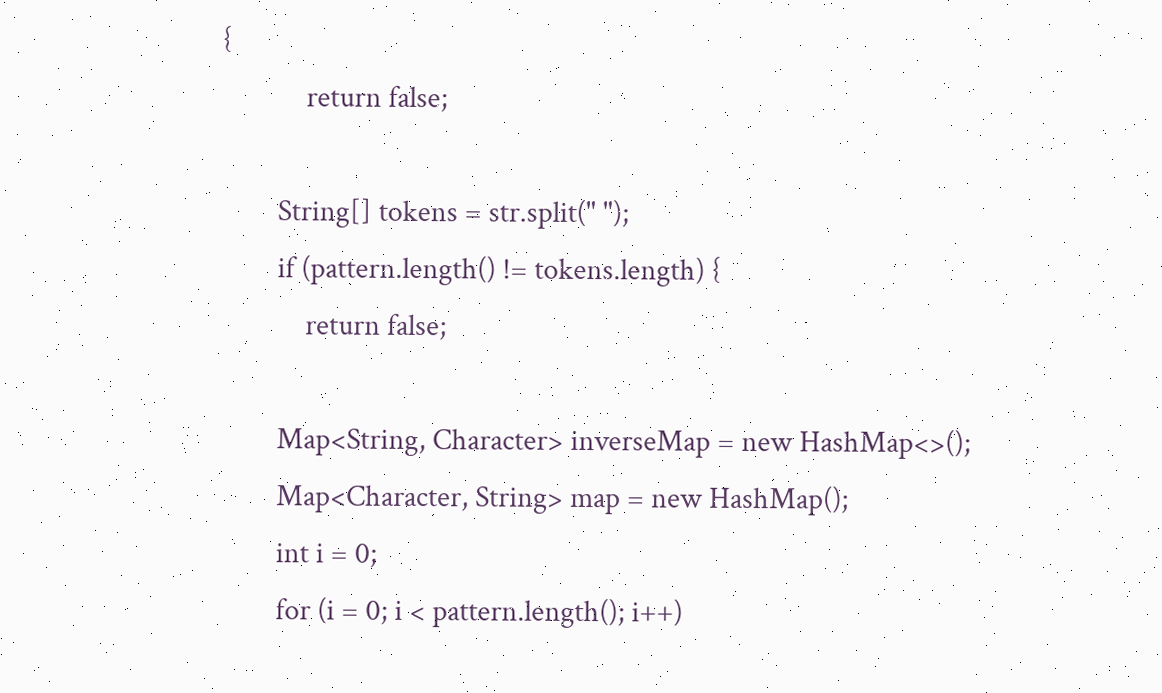{
            return false;

        String[] tokens = str.split(" ");
        if (pattern.length() != tokens.length) {
            return false;

        Map<String, Character> inverseMap = new HashMap<>();
        Map<Character, String> map = new HashMap();
        int i = 0;
        for (i = 0; i < pattern.length(); i++)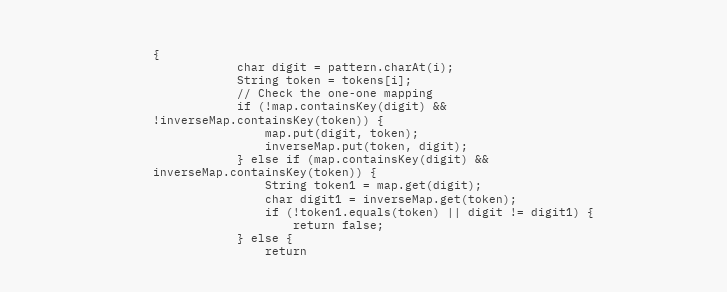{
            char digit = pattern.charAt(i);
            String token = tokens[i];
            // Check the one-one mapping
            if (!map.containsKey(digit) && !inverseMap.containsKey(token)) {
                map.put(digit, token);
                inverseMap.put(token, digit);
            } else if (map.containsKey(digit) && inverseMap.containsKey(token)) {
                String token1 = map.get(digit);
                char digit1 = inverseMap.get(token);
                if (!token1.equals(token) || digit != digit1) {
                    return false;
            } else {
                return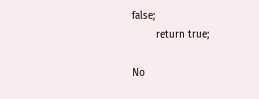false;
        return true;

No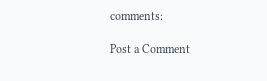comments:

Post a Comment